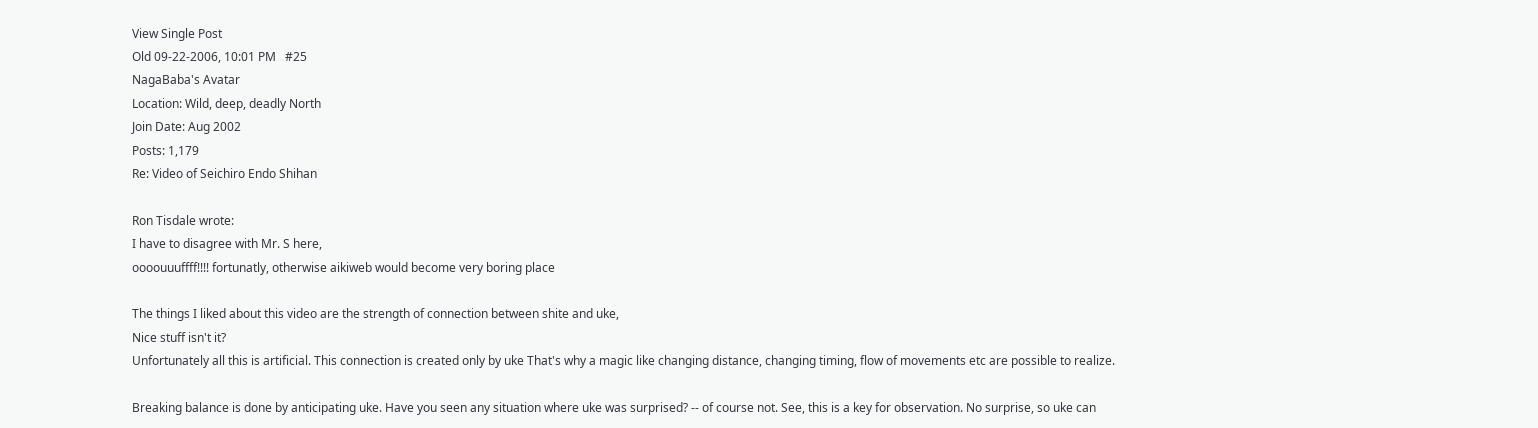View Single Post
Old 09-22-2006, 10:01 PM   #25
NagaBaba's Avatar
Location: Wild, deep, deadly North
Join Date: Aug 2002
Posts: 1,179
Re: Video of Seichiro Endo Shihan

Ron Tisdale wrote:
I have to disagree with Mr. S here,
oooouuuffff!!!! fortunatly, otherwise aikiweb would become very boring place

The things I liked about this video are the strength of connection between shite and uke,
Nice stuff isn't it?
Unfortunately all this is artificial. This connection is created only by uke That's why a magic like changing distance, changing timing, flow of movements etc are possible to realize.

Breaking balance is done by anticipating uke. Have you seen any situation where uke was surprised? -- of course not. See, this is a key for observation. No surprise, so uke can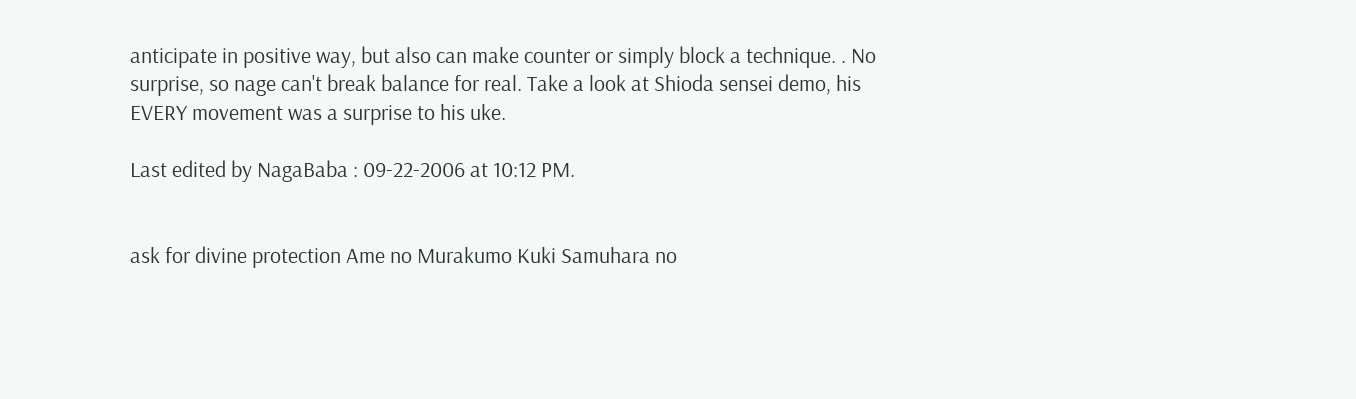anticipate in positive way, but also can make counter or simply block a technique. . No surprise, so nage can't break balance for real. Take a look at Shioda sensei demo, his EVERY movement was a surprise to his uke.

Last edited by NagaBaba : 09-22-2006 at 10:12 PM.


ask for divine protection Ame no Murakumo Kuki Samuhara no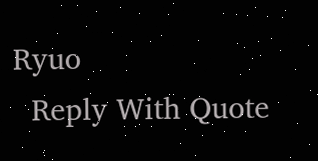Ryuo
  Reply With Quote